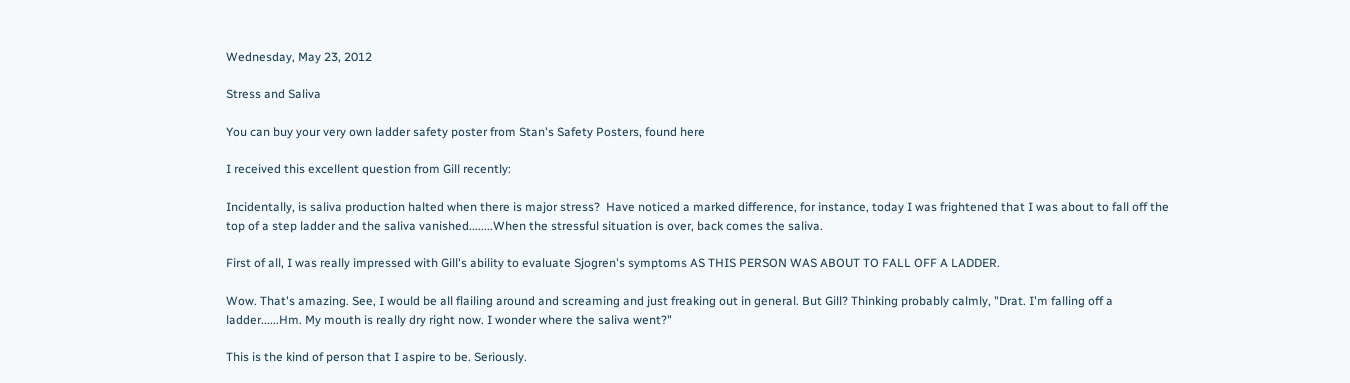Wednesday, May 23, 2012

Stress and Saliva

You can buy your very own ladder safety poster from Stan's Safety Posters, found here

I received this excellent question from Gill recently:

Incidentally, is saliva production halted when there is major stress?  Have noticed a marked difference, for instance, today I was frightened that I was about to fall off the top of a step ladder and the saliva vanished........When the stressful situation is over, back comes the saliva.

First of all, I was really impressed with Gill's ability to evaluate Sjogren's symptoms AS THIS PERSON WAS ABOUT TO FALL OFF A LADDER.

Wow. That's amazing. See, I would be all flailing around and screaming and just freaking out in general. But Gill? Thinking probably calmly, "Drat. I'm falling off a ladder......Hm. My mouth is really dry right now. I wonder where the saliva went?"

This is the kind of person that I aspire to be. Seriously.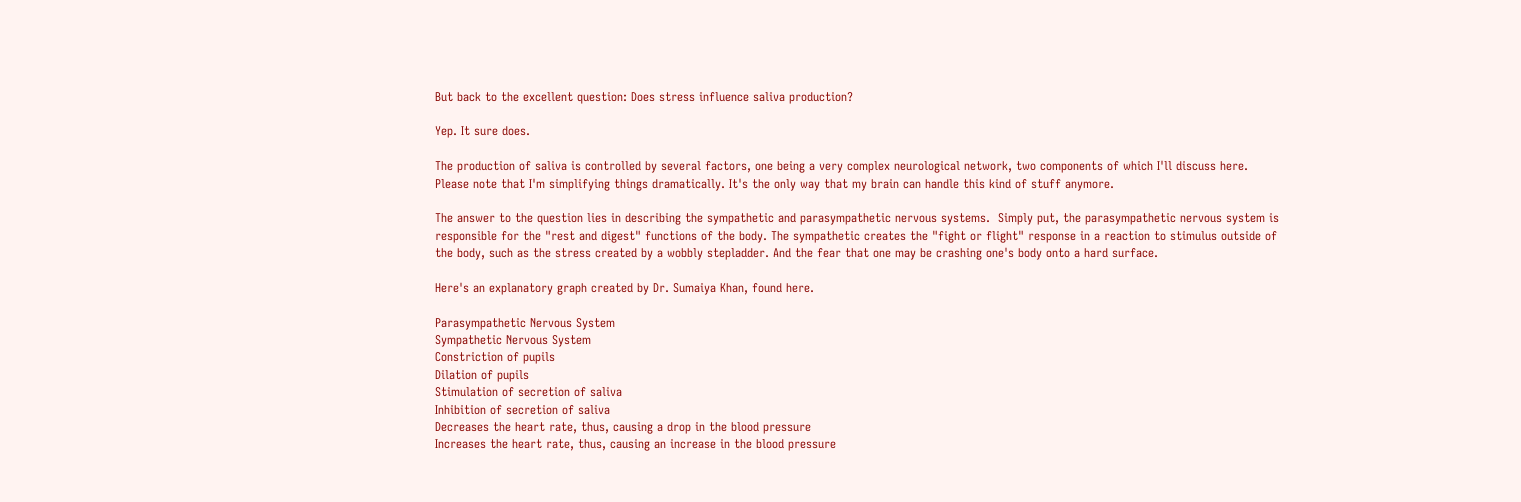But back to the excellent question: Does stress influence saliva production?

Yep. It sure does.

The production of saliva is controlled by several factors, one being a very complex neurological network, two components of which I'll discuss here. Please note that I'm simplifying things dramatically. It's the only way that my brain can handle this kind of stuff anymore.

The answer to the question lies in describing the sympathetic and parasympathetic nervous systems.  Simply put, the parasympathetic nervous system is responsible for the "rest and digest" functions of the body. The sympathetic creates the "fight or flight" response in a reaction to stimulus outside of the body, such as the stress created by a wobbly stepladder. And the fear that one may be crashing one's body onto a hard surface.

Here's an explanatory graph created by Dr. Sumaiya Khan, found here.

Parasympathetic Nervous System
Sympathetic Nervous System
Constriction of pupils
Dilation of pupils
Stimulation of secretion of saliva
Inhibition of secretion of saliva
Decreases the heart rate, thus, causing a drop in the blood pressure
Increases the heart rate, thus, causing an increase in the blood pressure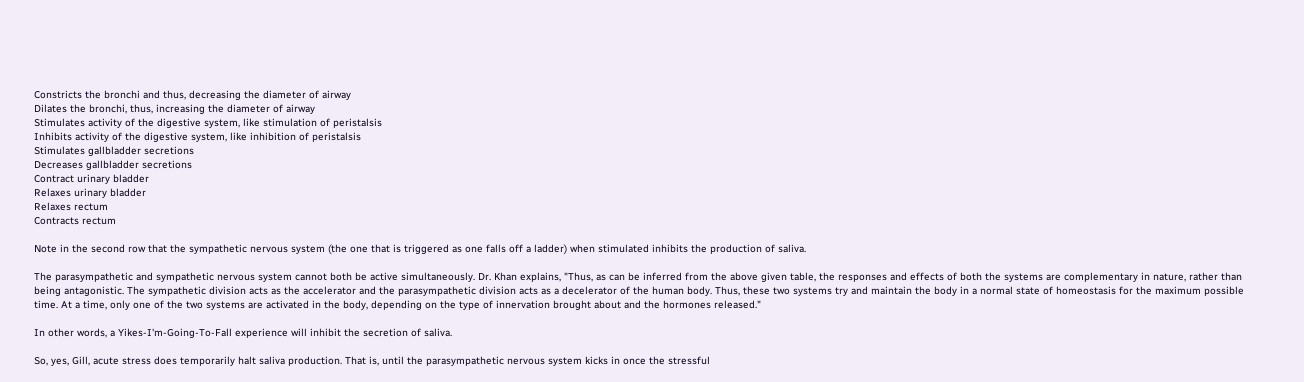Constricts the bronchi and thus, decreasing the diameter of airway
Dilates the bronchi, thus, increasing the diameter of airway
Stimulates activity of the digestive system, like stimulation of peristalsis
Inhibits activity of the digestive system, like inhibition of peristalsis
Stimulates gallbladder secretions
Decreases gallbladder secretions
Contract urinary bladder
Relaxes urinary bladder
Relaxes rectum
Contracts rectum

Note in the second row that the sympathetic nervous system (the one that is triggered as one falls off a ladder) when stimulated inhibits the production of saliva.

The parasympathetic and sympathetic nervous system cannot both be active simultaneously. Dr. Khan explains, "Thus, as can be inferred from the above given table, the responses and effects of both the systems are complementary in nature, rather than being antagonistic. The sympathetic division acts as the accelerator and the parasympathetic division acts as a decelerator of the human body. Thus, these two systems try and maintain the body in a normal state of homeostasis for the maximum possible time. At a time, only one of the two systems are activated in the body, depending on the type of innervation brought about and the hormones released."

In other words, a Yikes-I'm-Going-To-Fall experience will inhibit the secretion of saliva.

So, yes, Gill, acute stress does temporarily halt saliva production. That is, until the parasympathetic nervous system kicks in once the stressful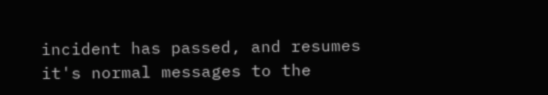incident has passed, and resumes it's normal messages to the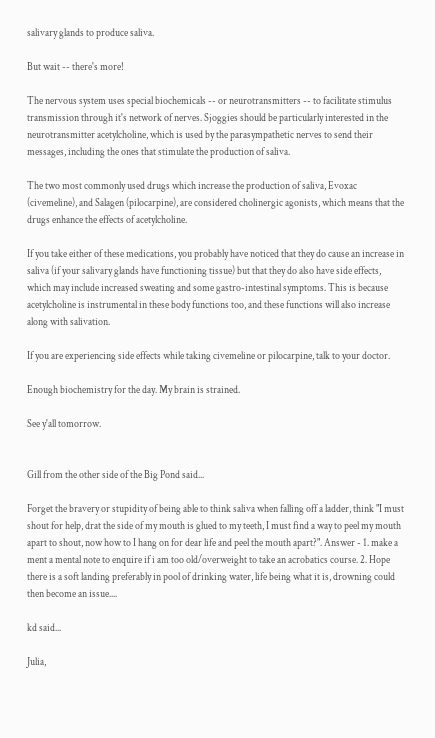salivary glands to produce saliva.

But wait -- there's more!

The nervous system uses special biochemicals -- or neurotransmitters -- to facilitate stimulus transmission through it's network of nerves. Sjoggies should be particularly interested in the neurotransmitter acetylcholine, which is used by the parasympathetic nerves to send their messages, including the ones that stimulate the production of saliva.

The two most commonly used drugs which increase the production of saliva, Evoxac (civemeline), and Salagen (pilocarpine), are considered cholinergic agonists, which means that the drugs enhance the effects of acetylcholine.

If you take either of these medications, you probably have noticed that they do cause an increase in saliva (if your salivary glands have functioning tissue) but that they do also have side effects, which may include increased sweating and some gastro-intestinal symptoms. This is because acetylcholine is instrumental in these body functions too, and these functions will also increase along with salivation.

If you are experiencing side effects while taking civemeline or pilocarpine, talk to your doctor.

Enough biochemistry for the day. My brain is strained.

See y'all tomorrow.


Gill from the other side of the Big Pond said...

Forget the bravery or stupidity of being able to think saliva when falling off a ladder, think "I must shout for help, drat the side of my mouth is glued to my teeth, I must find a way to peel my mouth apart to shout, now how to I hang on for dear life and peel the mouth apart?". Answer - 1. make a ment a mental note to enquire if i am too old/overweight to take an acrobatics course. 2. Hope there is a soft landing preferably in pool of drinking water, life being what it is, drowning could then become an issue....

kd said...

Julia,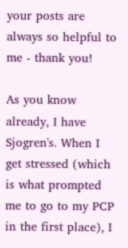your posts are always so helpful to me - thank you!

As you know already, I have Sjogren's. When I get stressed (which is what prompted me to go to my PCP in the first place), I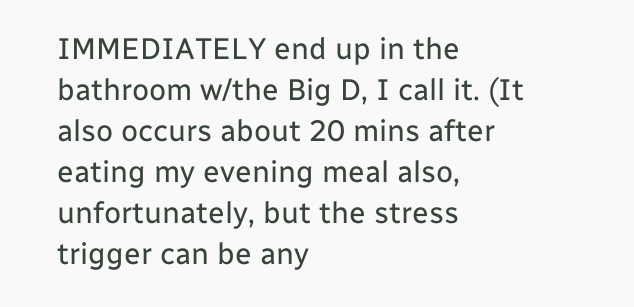IMMEDIATELY end up in the bathroom w/the Big D, I call it. (It also occurs about 20 mins after eating my evening meal also, unfortunately, but the stress trigger can be any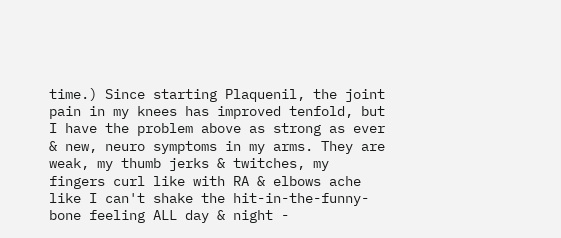time.) Since starting Plaquenil, the joint pain in my knees has improved tenfold, but I have the problem above as strong as ever & new, neuro symptoms in my arms. They are weak, my thumb jerks & twitches, my fingers curl like with RA & elbows ache like I can't shake the hit-in-the-funny-bone feeling ALL day & night -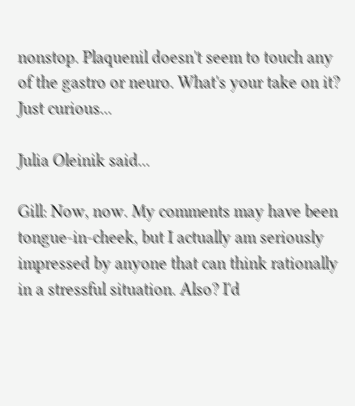nonstop. Plaquenil doesn't seem to touch any of the gastro or neuro. What's your take on it? Just curious...

Julia Oleinik said...

Gill: Now, now. My comments may have been tongue-in-cheek, but I actually am seriously impressed by anyone that can think rationally in a stressful situation. Also? I'd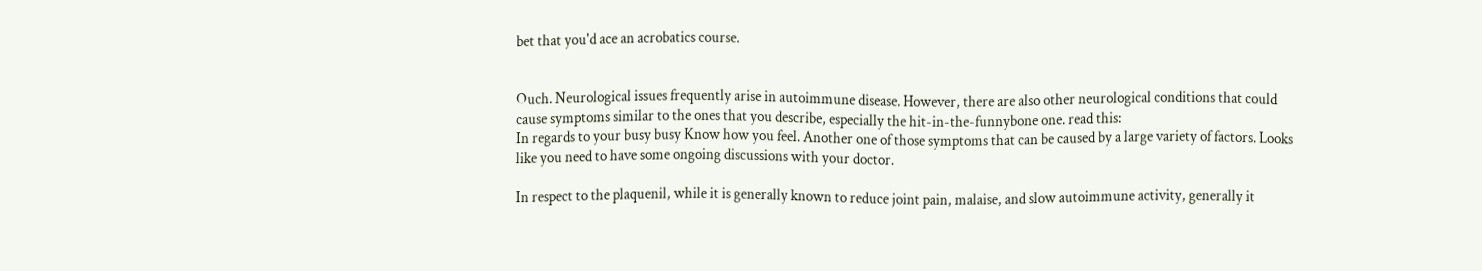bet that you'd ace an acrobatics course.


Ouch. Neurological issues frequently arise in autoimmune disease. However, there are also other neurological conditions that could cause symptoms similar to the ones that you describe, especially the hit-in-the-funnybone one. read this:
In regards to your busy busy Know how you feel. Another one of those symptoms that can be caused by a large variety of factors. Looks like you need to have some ongoing discussions with your doctor.

In respect to the plaquenil, while it is generally known to reduce joint pain, malaise, and slow autoimmune activity, generally it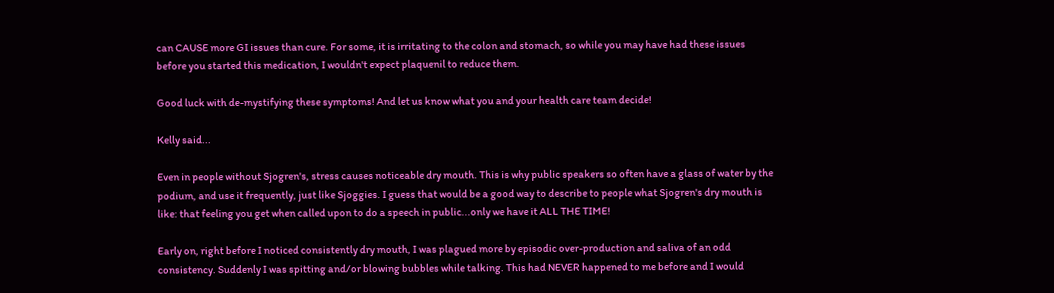can CAUSE more GI issues than cure. For some, it is irritating to the colon and stomach, so while you may have had these issues before you started this medication, I wouldn't expect plaquenil to reduce them.

Good luck with de-mystifying these symptoms! And let us know what you and your health care team decide!

Kelly said...

Even in people without Sjogren's, stress causes noticeable dry mouth. This is why public speakers so often have a glass of water by the podium, and use it frequently, just like Sjoggies. I guess that would be a good way to describe to people what Sjogren's dry mouth is like: that feeling you get when called upon to do a speech in public...only we have it ALL THE TIME!

Early on, right before I noticed consistently dry mouth, I was plagued more by episodic over-production and saliva of an odd consistency. Suddenly I was spitting and/or blowing bubbles while talking. This had NEVER happened to me before and I would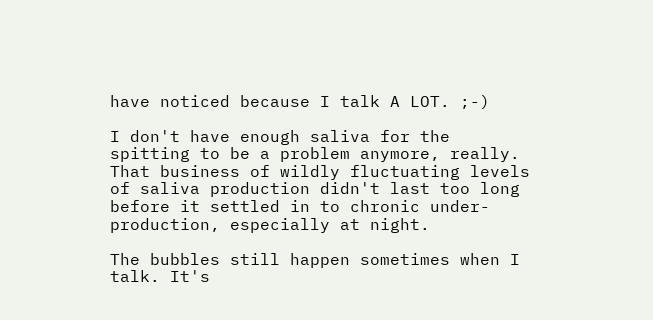have noticed because I talk A LOT. ;-)

I don't have enough saliva for the spitting to be a problem anymore, really. That business of wildly fluctuating levels of saliva production didn't last too long before it settled in to chronic under-production, especially at night.

The bubbles still happen sometimes when I talk. It's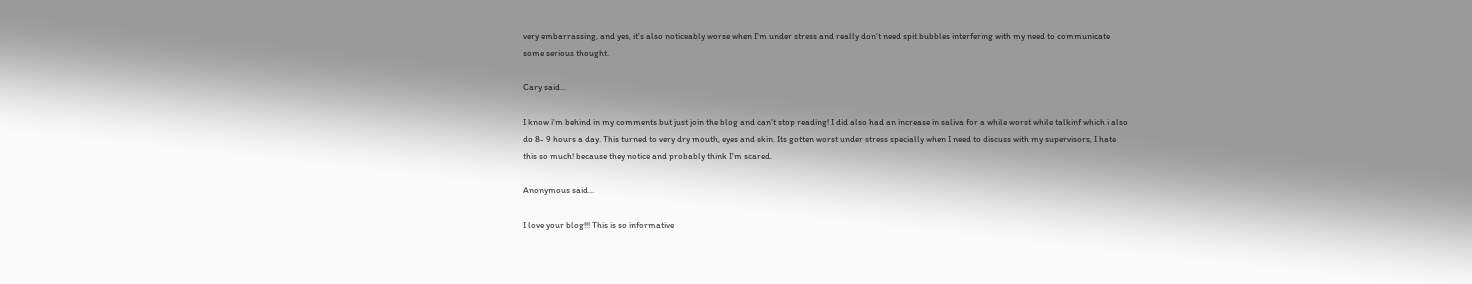very embarrassing, and yes, it's also noticeably worse when I'm under stress and really don't need spit bubbles interfering with my need to communicate some serious thought.

Cary said...

I know i'm behind in my comments but just join the blog and can't stop reading! I did also had an increase in saliva for a while worst while talkinf which i also do 8- 9 hours a day. This turned to very dry mouth, eyes and skin. Its gotten worst under stress specially when I need to discuss with my supervisors, I hate this so much! because they notice and probably think I'm scared.

Anonymous said...

I love your blog!!! This is so informative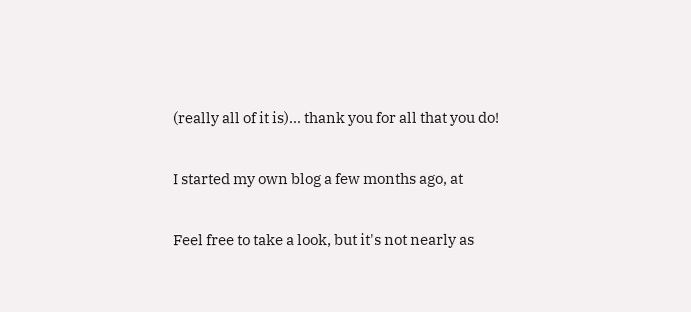(really all of it is)... thank you for all that you do!

I started my own blog a few months ago, at

Feel free to take a look, but it's not nearly as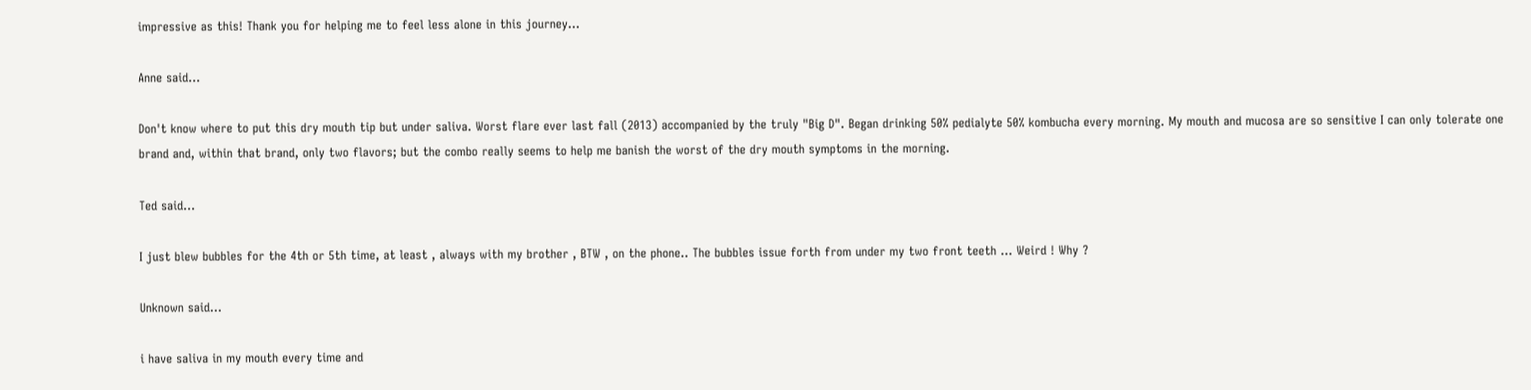impressive as this! Thank you for helping me to feel less alone in this journey...

Anne said...

Don't know where to put this dry mouth tip but under saliva. Worst flare ever last fall (2013) accompanied by the truly "Big D". Began drinking 50% pedialyte 50% kombucha every morning. My mouth and mucosa are so sensitive I can only tolerate one brand and, within that brand, only two flavors; but the combo really seems to help me banish the worst of the dry mouth symptoms in the morning.

Ted said...

I just blew bubbles for the 4th or 5th time, at least , always with my brother , BTW , on the phone.. The bubbles issue forth from under my two front teeth ... Weird ! Why ?

Unknown said...

i have saliva in my mouth every time and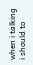when i talking i should to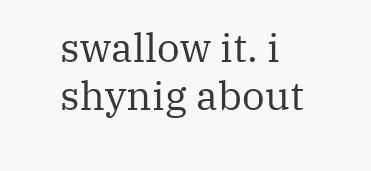swallow it. i shynig about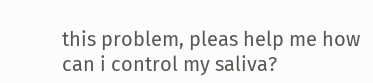this problem, pleas help me how can i control my saliva?